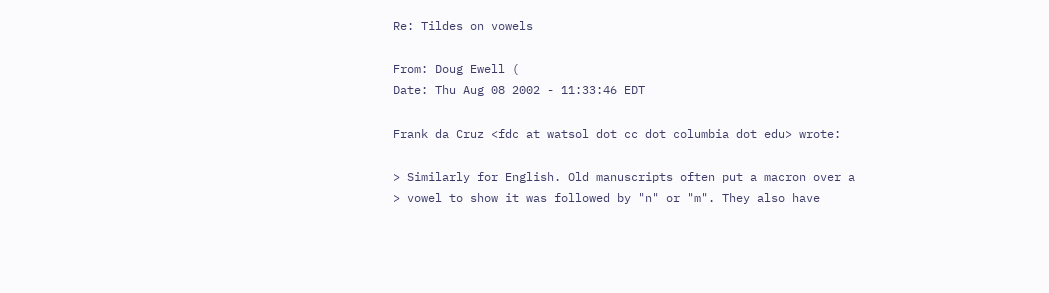Re: Tildes on vowels

From: Doug Ewell (
Date: Thu Aug 08 2002 - 11:33:46 EDT

Frank da Cruz <fdc at watsol dot cc dot columbia dot edu> wrote:

> Similarly for English. Old manuscripts often put a macron over a
> vowel to show it was followed by "n" or "m". They also have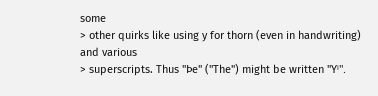some
> other quirks like using y for thorn (even in handwriting) and various
> superscripts. Thus "Þe" ("The") might be written "Yⁱ".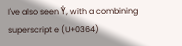I've also seen Yͤ, with a combining superscript e (U+0364)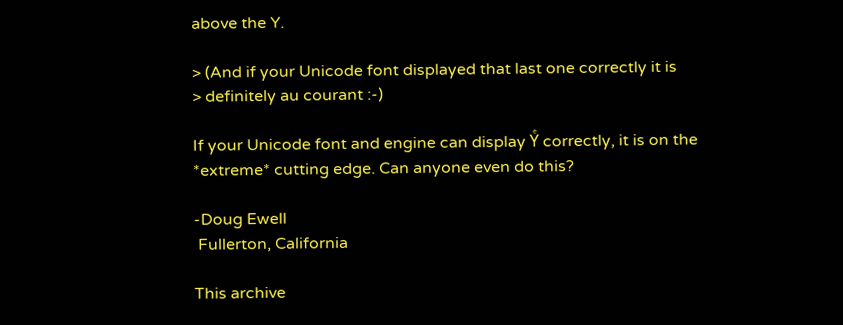above the Y.

> (And if your Unicode font displayed that last one correctly it is
> definitely au courant :-)

If your Unicode font and engine can display Yͤ correctly, it is on the
*extreme* cutting edge. Can anyone even do this?

-Doug Ewell
 Fullerton, California

This archive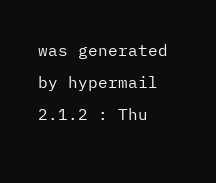was generated by hypermail 2.1.2 : Thu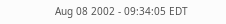Aug 08 2002 - 09:34:05 EDT